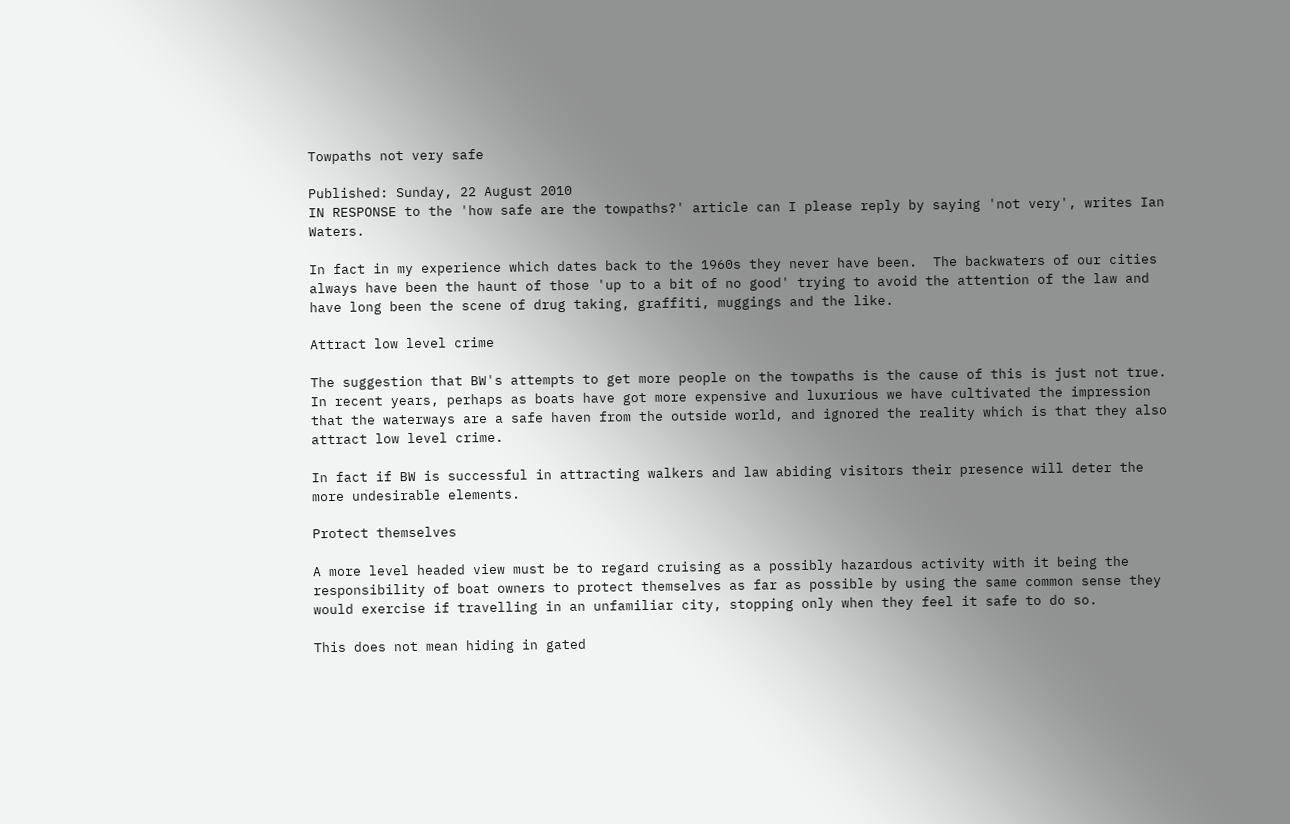Towpaths not very safe

Published: Sunday, 22 August 2010
IN RESPONSE to the 'how safe are the towpaths?' article can I please reply by saying 'not very', writes Ian Waters.

In fact in my experience which dates back to the 1960s they never have been.  The backwaters of our cities always have been the haunt of those 'up to a bit of no good' trying to avoid the attention of the law and have long been the scene of drug taking, graffiti, muggings and the like.

Attract low level crime

The suggestion that BW's attempts to get more people on the towpaths is the cause of this is just not true. In recent years, perhaps as boats have got more expensive and luxurious we have cultivated the impression that the waterways are a safe haven from the outside world, and ignored the reality which is that they also attract low level crime.

In fact if BW is successful in attracting walkers and law abiding visitors their presence will deter the more undesirable elements.

Protect themselves

A more level headed view must be to regard cruising as a possibly hazardous activity with it being the responsibility of boat owners to protect themselves as far as possible by using the same common sense they would exercise if travelling in an unfamiliar city, stopping only when they feel it safe to do so.

This does not mean hiding in gated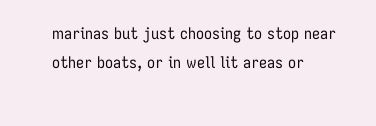marinas but just choosing to stop near other boats, or in well lit areas or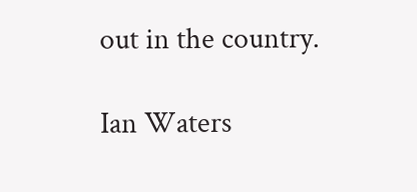out in the country.

Ian Waters